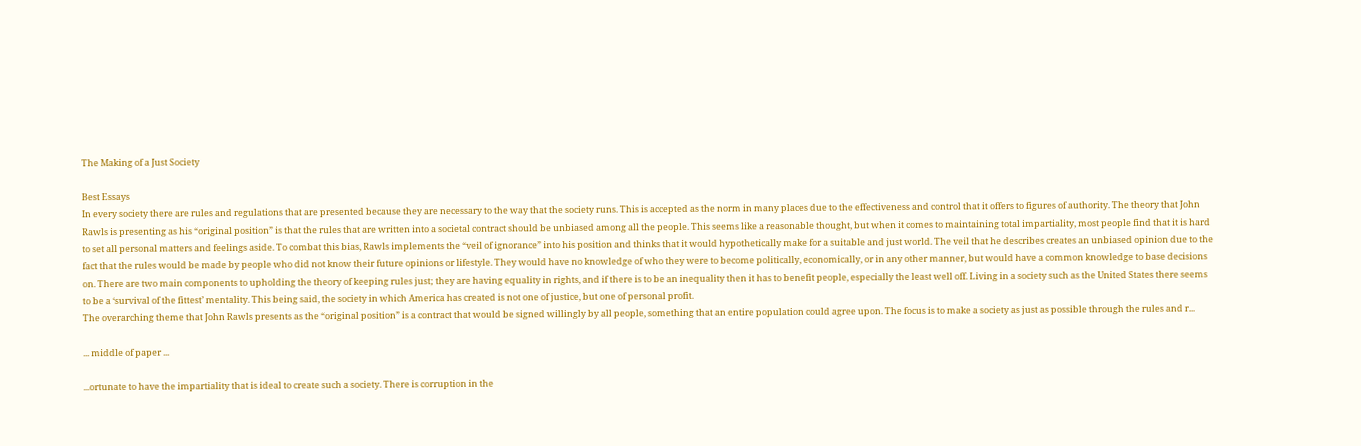The Making of a Just Society

Best Essays
In every society there are rules and regulations that are presented because they are necessary to the way that the society runs. This is accepted as the norm in many places due to the effectiveness and control that it offers to figures of authority. The theory that John Rawls is presenting as his “original position” is that the rules that are written into a societal contract should be unbiased among all the people. This seems like a reasonable thought, but when it comes to maintaining total impartiality, most people find that it is hard to set all personal matters and feelings aside. To combat this bias, Rawls implements the “veil of ignorance” into his position and thinks that it would hypothetically make for a suitable and just world. The veil that he describes creates an unbiased opinion due to the fact that the rules would be made by people who did not know their future opinions or lifestyle. They would have no knowledge of who they were to become politically, economically, or in any other manner, but would have a common knowledge to base decisions on. There are two main components to upholding the theory of keeping rules just; they are having equality in rights, and if there is to be an inequality then it has to benefit people, especially the least well off. Living in a society such as the United States there seems to be a ‘survival of the fittest’ mentality. This being said, the society in which America has created is not one of justice, but one of personal profit.
The overarching theme that John Rawls presents as the “original position” is a contract that would be signed willingly by all people, something that an entire population could agree upon. The focus is to make a society as just as possible through the rules and r...

... middle of paper ...

...ortunate to have the impartiality that is ideal to create such a society. There is corruption in the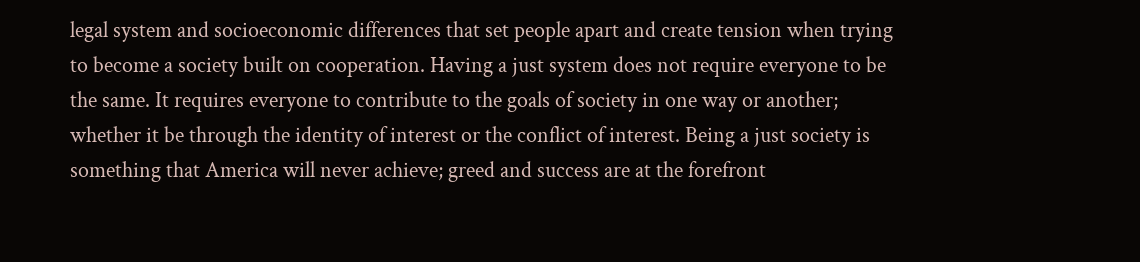legal system and socioeconomic differences that set people apart and create tension when trying to become a society built on cooperation. Having a just system does not require everyone to be the same. It requires everyone to contribute to the goals of society in one way or another; whether it be through the identity of interest or the conflict of interest. Being a just society is something that America will never achieve; greed and success are at the forefront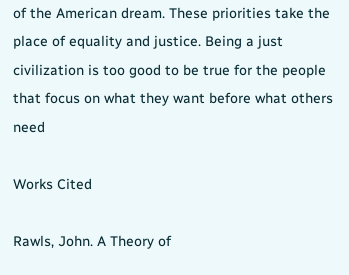of the American dream. These priorities take the place of equality and justice. Being a just civilization is too good to be true for the people that focus on what they want before what others need

Works Cited

Rawls, John. A Theory of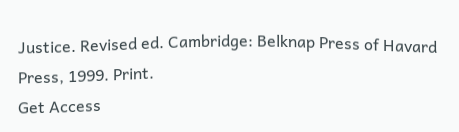Justice. Revised ed. Cambridge: Belknap Press of Havard Press, 1999. Print.
Get Access